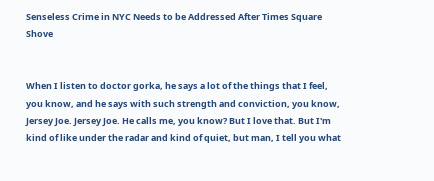Senseless Crime in NYC Needs to be Addressed After Times Square Shove


When I listen to doctor gorka, he says a lot of the things that I feel, you know, and he says with such strength and conviction, you know, Jersey Joe. Jersey Joe. He calls me, you know? But I love that. But I'm kind of like under the radar and kind of quiet, but man, I tell you what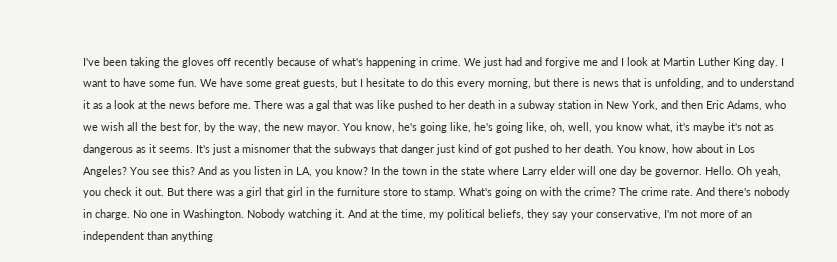I've been taking the gloves off recently because of what's happening in crime. We just had and forgive me and I look at Martin Luther King day. I want to have some fun. We have some great guests, but I hesitate to do this every morning, but there is news that is unfolding, and to understand it as a look at the news before me. There was a gal that was like pushed to her death in a subway station in New York, and then Eric Adams, who we wish all the best for, by the way, the new mayor. You know, he's going like, he's going like, oh, well, you know what, it's maybe it's not as dangerous as it seems. It's just a misnomer that the subways that danger just kind of got pushed to her death. You know, how about in Los Angeles? You see this? And as you listen in LA, you know? In the town in the state where Larry elder will one day be governor. Hello. Oh yeah, you check it out. But there was a girl that girl in the furniture store to stamp. What's going on with the crime? The crime rate. And there's nobody in charge. No one in Washington. Nobody watching it. And at the time, my political beliefs, they say your conservative, I'm not more of an independent than anything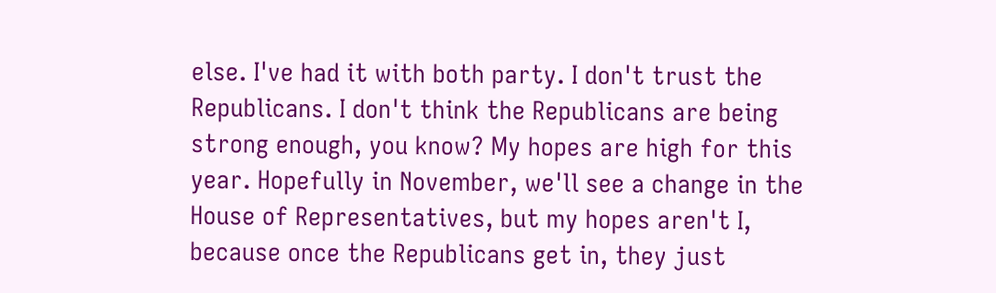else. I've had it with both party. I don't trust the Republicans. I don't think the Republicans are being strong enough, you know? My hopes are high for this year. Hopefully in November, we'll see a change in the House of Representatives, but my hopes aren't I, because once the Republicans get in, they just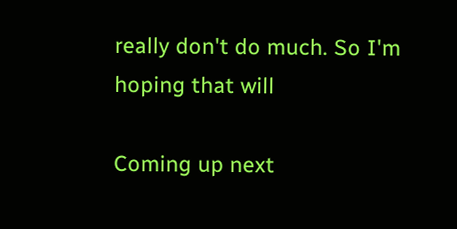really don't do much. So I'm hoping that will

Coming up next